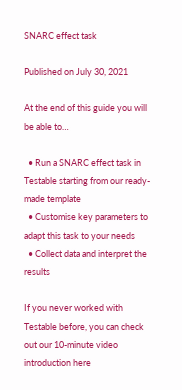SNARC effect task

Published on July 30, 2021

At the end of this guide you will be able to…

  • Run a SNARC effect task in Testable starting from our ready-made template
  • Customise key parameters to adapt this task to your needs
  • Collect data and interpret the results

If you never worked with Testable before, you can check out our 10-minute video introduction here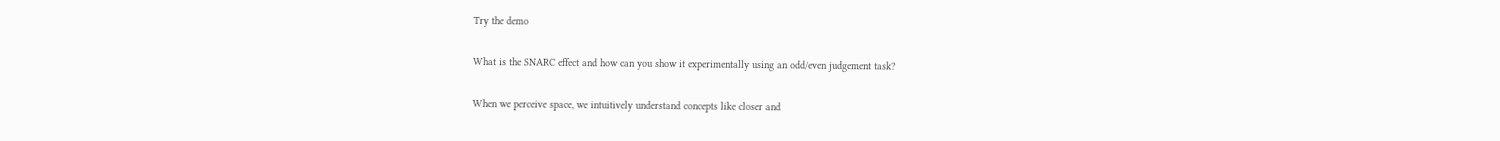Try the demo

What is the SNARC effect and how can you show it experimentally using an odd/even judgement task?

When we perceive space, we intuitively understand concepts like closer and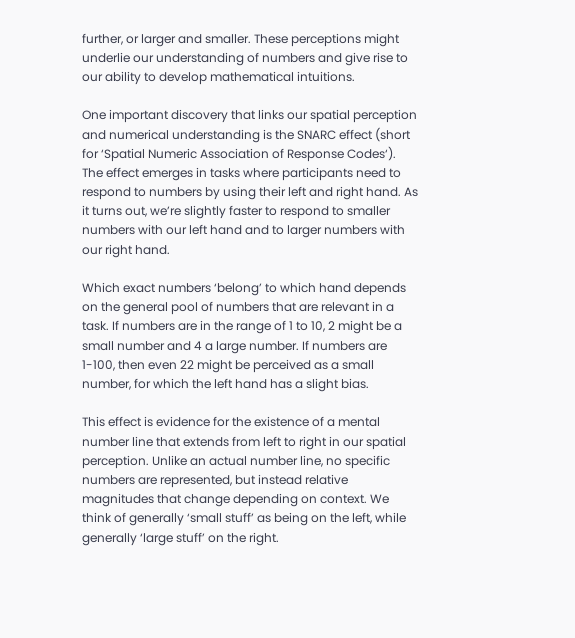further, or larger and smaller. These perceptions might underlie our understanding of numbers and give rise to our ability to develop mathematical intuitions.

One important discovery that links our spatial perception and numerical understanding is the SNARC effect (short for ‘Spatial Numeric Association of Response Codes‘). The effect emerges in tasks where participants need to respond to numbers by using their left and right hand. As it turns out, we’re slightly faster to respond to smaller numbers with our left hand and to larger numbers with our right hand.

Which exact numbers ‘belong’ to which hand depends on the general pool of numbers that are relevant in a task. If numbers are in the range of 1 to 10, 2 might be a small number and 4 a large number. If numbers are 1-100, then even 22 might be perceived as a small number, for which the left hand has a slight bias.

This effect is evidence for the existence of a mental number line that extends from left to right in our spatial perception. Unlike an actual number line, no specific numbers are represented, but instead relative magnitudes that change depending on context. We think of generally ‘small stuff’ as being on the left, while generally ‘large stuff’ on the right.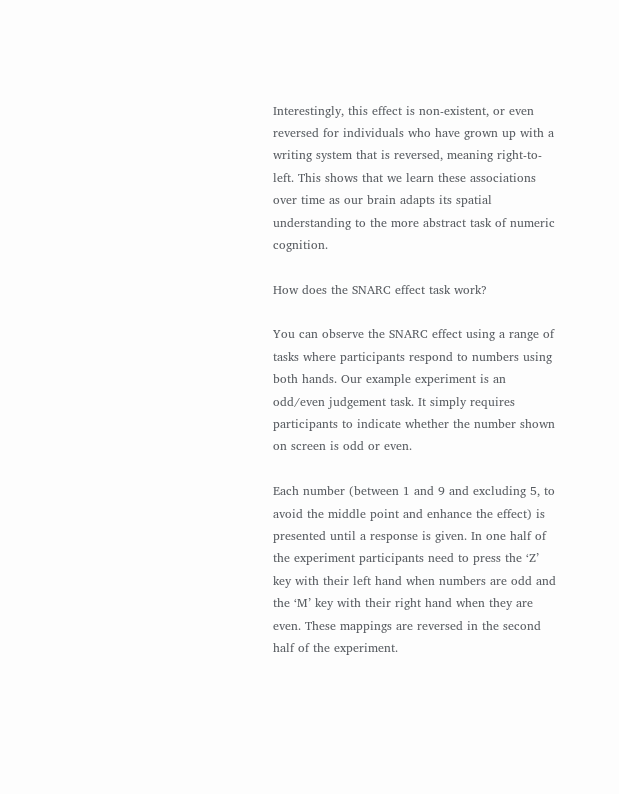Interestingly, this effect is non-existent, or even reversed for individuals who have grown up with a writing system that is reversed, meaning right-to-left. This shows that we learn these associations over time as our brain adapts its spatial understanding to the more abstract task of numeric cognition.

How does the SNARC effect task work?

You can observe the SNARC effect using a range of tasks where participants respond to numbers using both hands. Our example experiment is an odd/even judgement task. It simply requires participants to indicate whether the number shown on screen is odd or even.

Each number (between 1 and 9 and excluding 5, to avoid the middle point and enhance the effect) is presented until a response is given. In one half of the experiment participants need to press the ‘Z’ key with their left hand when numbers are odd and the ‘M’ key with their right hand when they are even. These mappings are reversed in the second half of the experiment.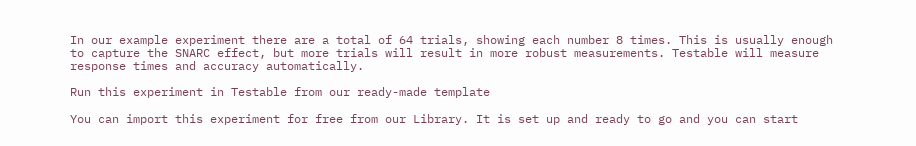In our example experiment there are a total of 64 trials, showing each number 8 times. This is usually enough to capture the SNARC effect, but more trials will result in more robust measurements. Testable will measure response times and accuracy automatically.

Run this experiment in Testable from our ready-made template

You can import this experiment for free from our Library. It is set up and ready to go and you can start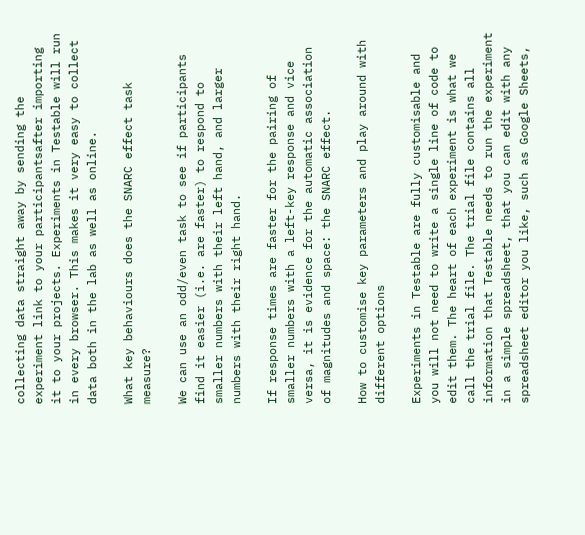collecting data straight away by sending the experiment link to your participantsafter importing it to your projects. Experiments in Testable will run in every browser. This makes it very easy to collect data both in the lab as well as online.

What key behaviours does the SNARC effect task measure?

We can use an odd/even task to see if participants find it easier (i.e. are faster) to respond to smaller numbers with their left hand, and larger numbers with their right hand.

If response times are faster for the pairing of smaller numbers with a left-key response and vice versa, it is evidence for the automatic association of magnitudes and space: the SNARC effect.

How to customise key parameters and play around with different options

Experiments in Testable are fully customisable and you will not need to write a single line of code to edit them. The heart of each experiment is what we call the trial file. The trial file contains all information that Testable needs to run the experiment in a simple spreadsheet, that you can edit with any spreadsheet editor you like, such as Google Sheets,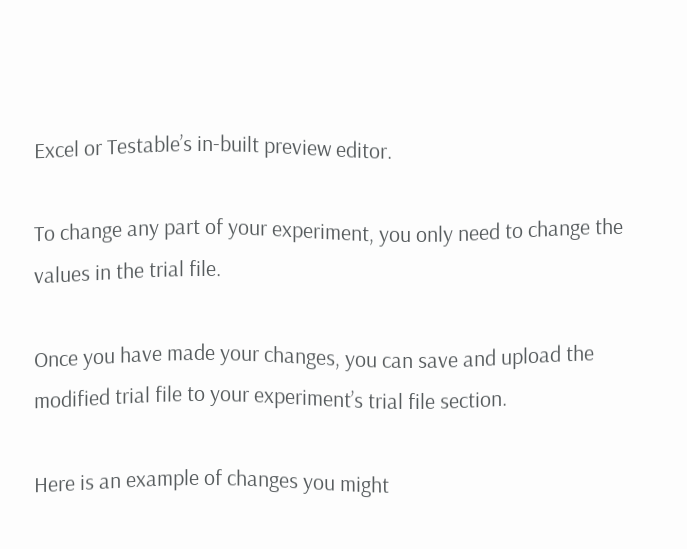Excel or Testable’s in-built preview editor.

To change any part of your experiment, you only need to change the values in the trial file.

Once you have made your changes, you can save and upload the modified trial file to your experiment’s trial file section.

Here is an example of changes you might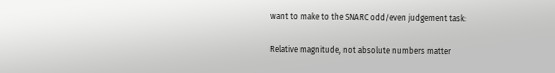want to make to the SNARC odd/even judgement task:

Relative magnitude, not absolute numbers matter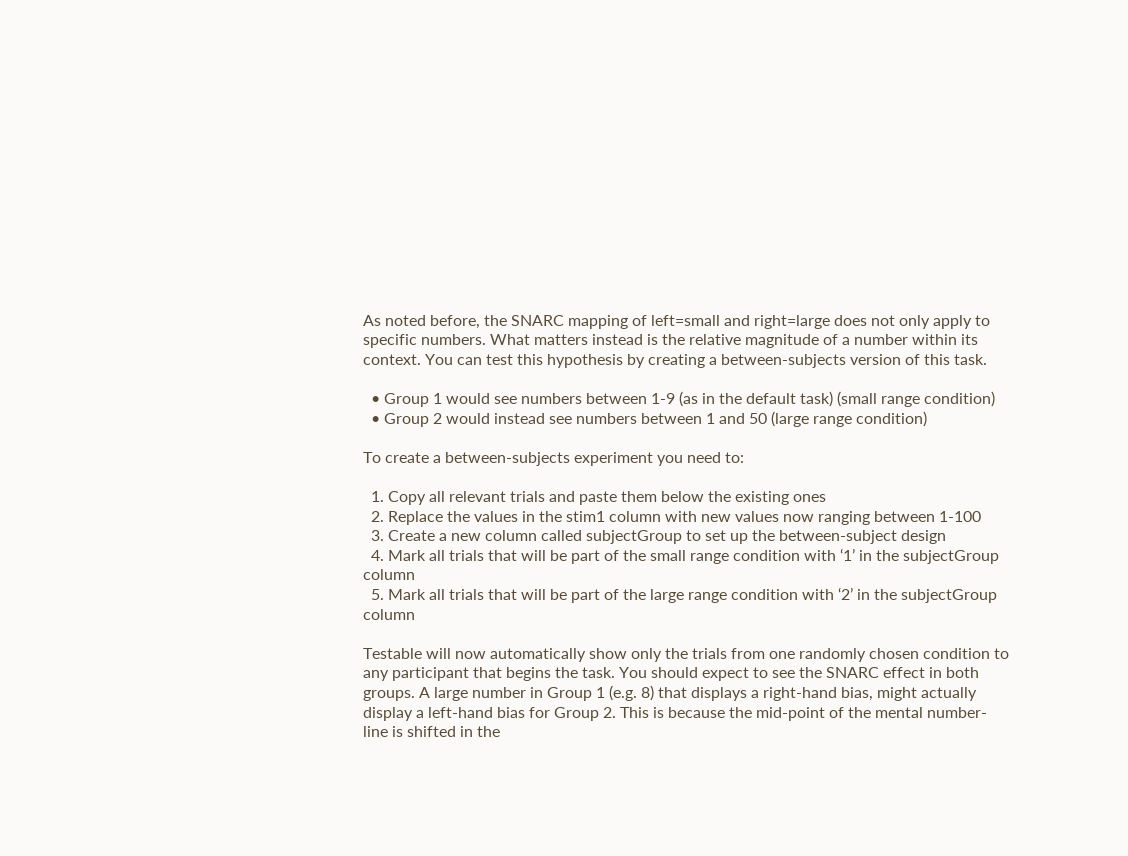As noted before, the SNARC mapping of left=small and right=large does not only apply to specific numbers. What matters instead is the relative magnitude of a number within its context. You can test this hypothesis by creating a between-subjects version of this task.

  • Group 1 would see numbers between 1-9 (as in the default task) (small range condition)
  • Group 2 would instead see numbers between 1 and 50 (large range condition)

To create a between-subjects experiment you need to:

  1. Copy all relevant trials and paste them below the existing ones
  2. Replace the values in the stim1 column with new values now ranging between 1-100
  3. Create a new column called subjectGroup to set up the between-subject design
  4. Mark all trials that will be part of the small range condition with ‘1’ in the subjectGroup column
  5. Mark all trials that will be part of the large range condition with ‘2’ in the subjectGroup column

Testable will now automatically show only the trials from one randomly chosen condition to any participant that begins the task. You should expect to see the SNARC effect in both groups. A large number in Group 1 (e.g. 8) that displays a right-hand bias, might actually display a left-hand bias for Group 2. This is because the mid-point of the mental number-line is shifted in the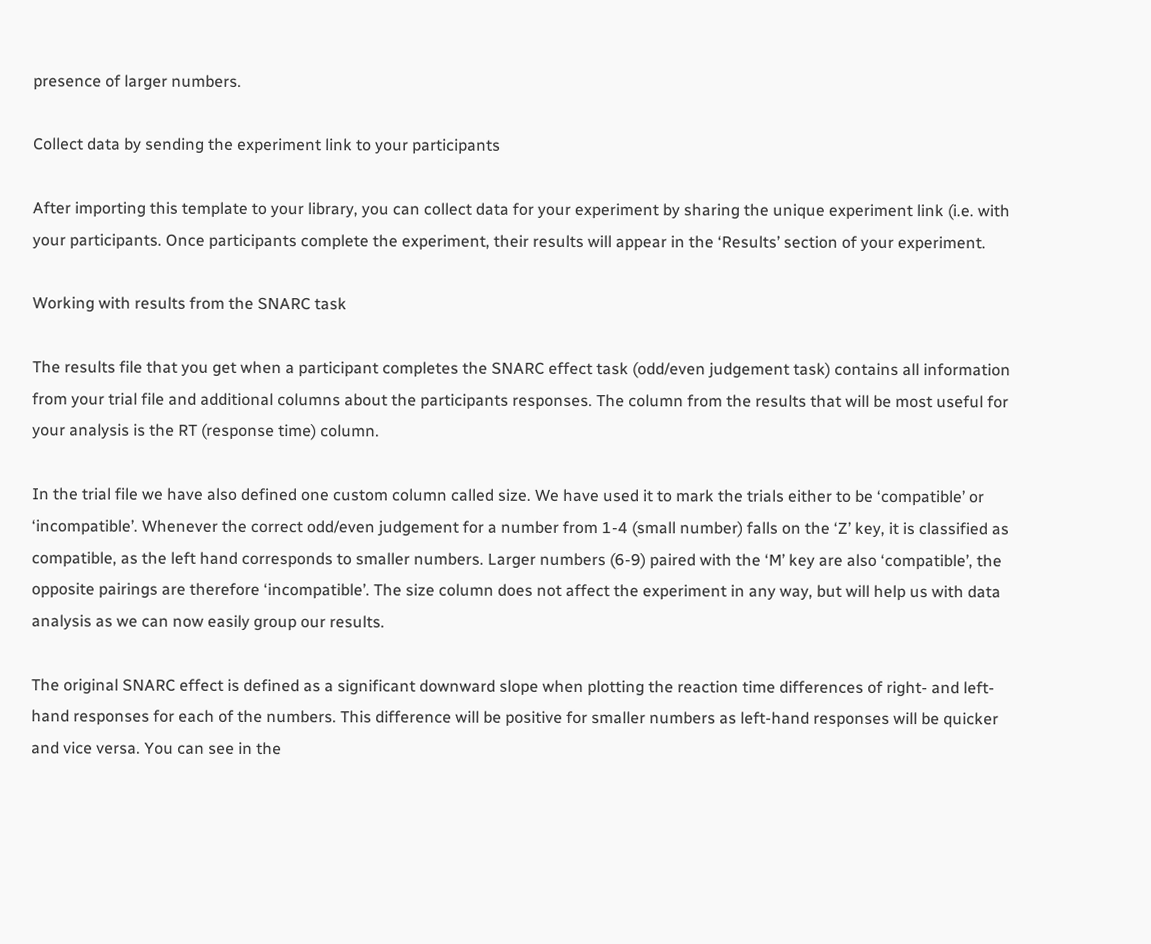presence of larger numbers.

Collect data by sending the experiment link to your participants

After importing this template to your library, you can collect data for your experiment by sharing the unique experiment link (i.e. with your participants. Once participants complete the experiment, their results will appear in the ‘Results’ section of your experiment.

Working with results from the SNARC task

The results file that you get when a participant completes the SNARC effect task (odd/even judgement task) contains all information from your trial file and additional columns about the participants responses. The column from the results that will be most useful for your analysis is the RT (response time) column.

In the trial file we have also defined one custom column called size. We have used it to mark the trials either to be ‘compatible’ or ‘incompatible’. Whenever the correct odd/even judgement for a number from 1-4 (small number) falls on the ‘Z’ key, it is classified as compatible, as the left hand corresponds to smaller numbers. Larger numbers (6-9) paired with the ‘M’ key are also ‘compatible’, the opposite pairings are therefore ‘incompatible’. The size column does not affect the experiment in any way, but will help us with data analysis as we can now easily group our results.

The original SNARC effect is defined as a significant downward slope when plotting the reaction time differences of right- and left-hand responses for each of the numbers. This difference will be positive for smaller numbers as left-hand responses will be quicker and vice versa. You can see in the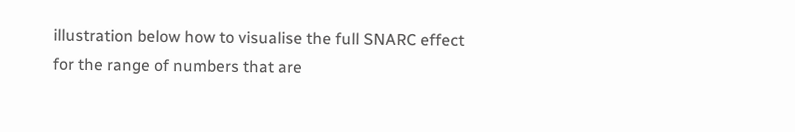illustration below how to visualise the full SNARC effect for the range of numbers that are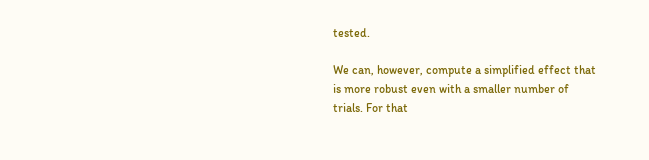tested.

We can, however, compute a simplified effect that is more robust even with a smaller number of trials. For that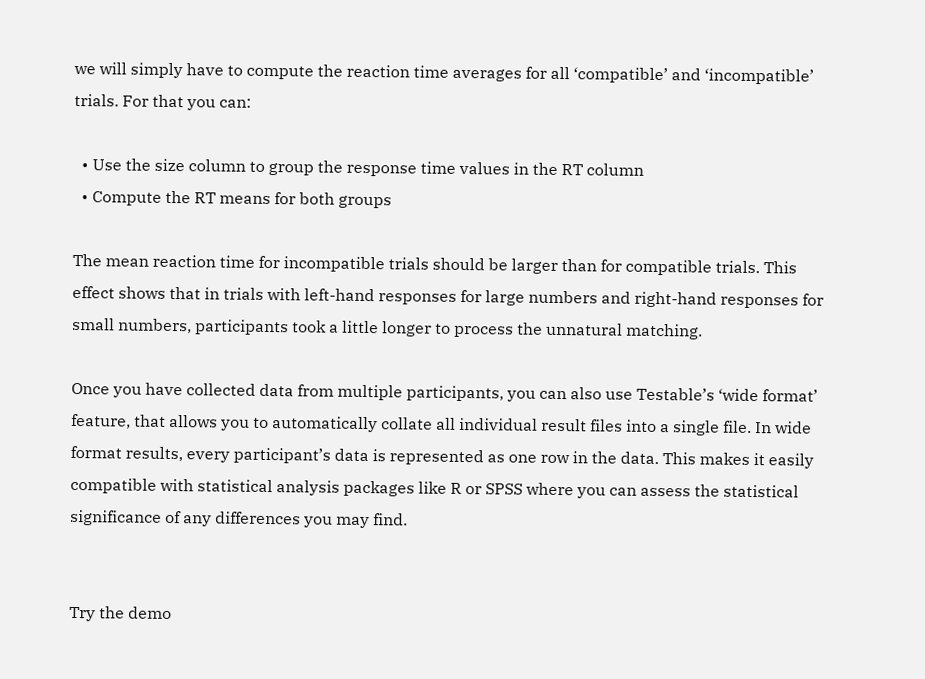we will simply have to compute the reaction time averages for all ‘compatible’ and ‘incompatible’ trials. For that you can:

  • Use the size column to group the response time values in the RT column
  • Compute the RT means for both groups

The mean reaction time for incompatible trials should be larger than for compatible trials. This effect shows that in trials with left-hand responses for large numbers and right-hand responses for small numbers, participants took a little longer to process the unnatural matching.

Once you have collected data from multiple participants, you can also use Testable’s ‘wide format’ feature, that allows you to automatically collate all individual result files into a single file. In wide format results, every participant’s data is represented as one row in the data. This makes it easily compatible with statistical analysis packages like R or SPSS where you can assess the statistical significance of any differences you may find.


Try the demo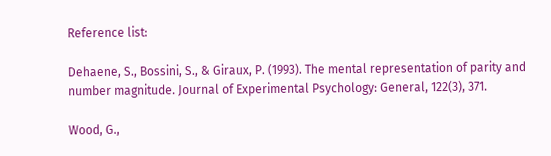Reference list:

Dehaene, S., Bossini, S., & Giraux, P. (1993). The mental representation of parity and number magnitude. Journal of Experimental Psychology: General, 122(3), 371.

Wood, G.,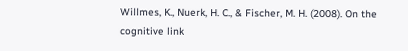Willmes, K., Nuerk, H. C., & Fischer, M. H. (2008). On the cognitive link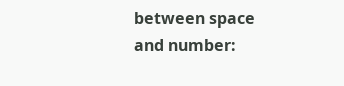between space and number: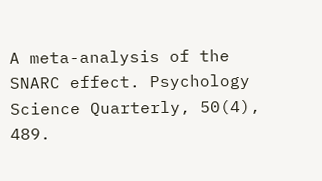A meta-analysis of the SNARC effect. Psychology Science Quarterly, 50(4), 489.